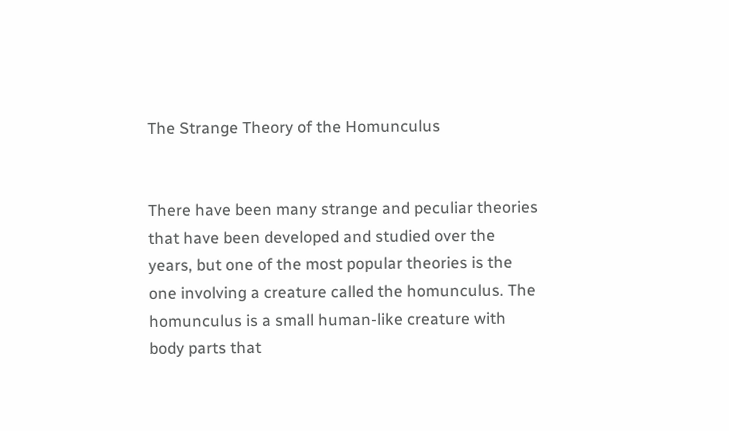The Strange Theory of the Homunculus


There have been many strange and peculiar theories that have been developed and studied over the years, but one of the most popular theories is the one involving a creature called the homunculus. The homunculus is a small human-like creature with body parts that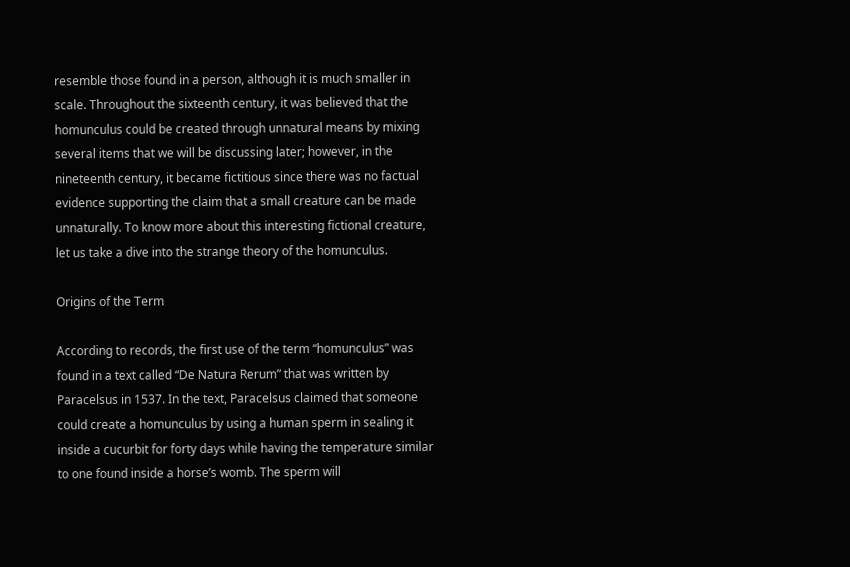resemble those found in a person, although it is much smaller in scale. Throughout the sixteenth century, it was believed that the homunculus could be created through unnatural means by mixing several items that we will be discussing later; however, in the nineteenth century, it became fictitious since there was no factual evidence supporting the claim that a small creature can be made unnaturally. To know more about this interesting fictional creature, let us take a dive into the strange theory of the homunculus.

Origins of the Term

According to records, the first use of the term “homunculus” was found in a text called “De Natura Rerum” that was written by Paracelsus in 1537. In the text, Paracelsus claimed that someone could create a homunculus by using a human sperm in sealing it inside a cucurbit for forty days while having the temperature similar to one found inside a horse’s womb. The sperm will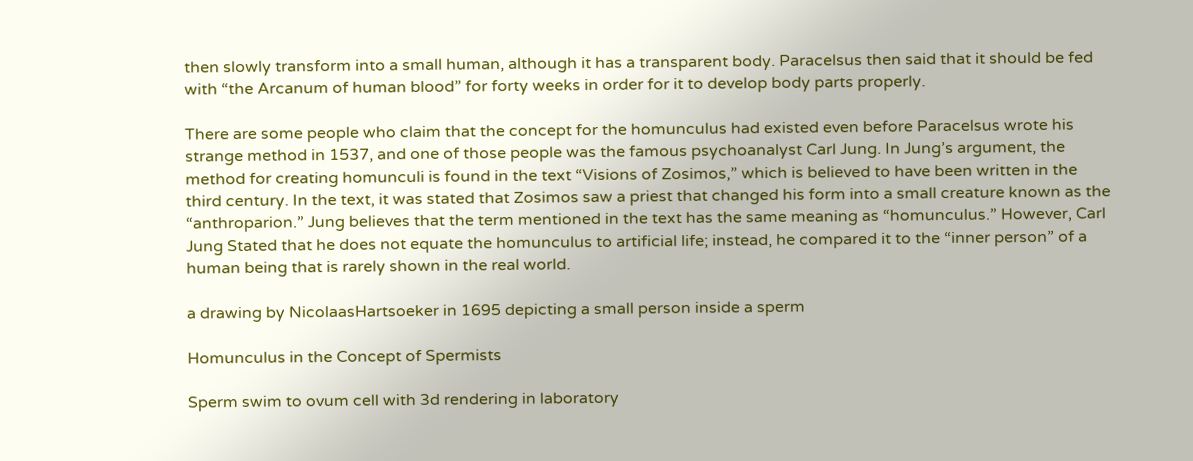then slowly transform into a small human, although it has a transparent body. Paracelsus then said that it should be fed with “the Arcanum of human blood” for forty weeks in order for it to develop body parts properly.

There are some people who claim that the concept for the homunculus had existed even before Paracelsus wrote his strange method in 1537, and one of those people was the famous psychoanalyst Carl Jung. In Jung’s argument, the method for creating homunculi is found in the text “Visions of Zosimos,” which is believed to have been written in the third century. In the text, it was stated that Zosimos saw a priest that changed his form into a small creature known as the “anthroparion.” Jung believes that the term mentioned in the text has the same meaning as “homunculus.” However, Carl Jung Stated that he does not equate the homunculus to artificial life; instead, he compared it to the “inner person” of a human being that is rarely shown in the real world.

a drawing by NicolaasHartsoeker in 1695 depicting a small person inside a sperm

Homunculus in the Concept of Spermists

Sperm swim to ovum cell with 3d rendering in laboratory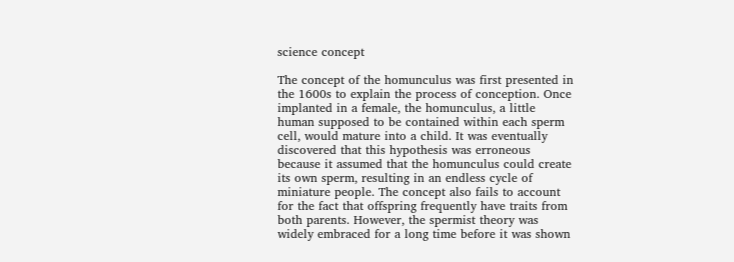science concept

The concept of the homunculus was first presented in the 1600s to explain the process of conception. Once implanted in a female, the homunculus, a little human supposed to be contained within each sperm cell, would mature into a child. It was eventually discovered that this hypothesis was erroneous because it assumed that the homunculus could create its own sperm, resulting in an endless cycle of miniature people. The concept also fails to account for the fact that offspring frequently have traits from both parents. However, the spermist theory was widely embraced for a long time before it was shown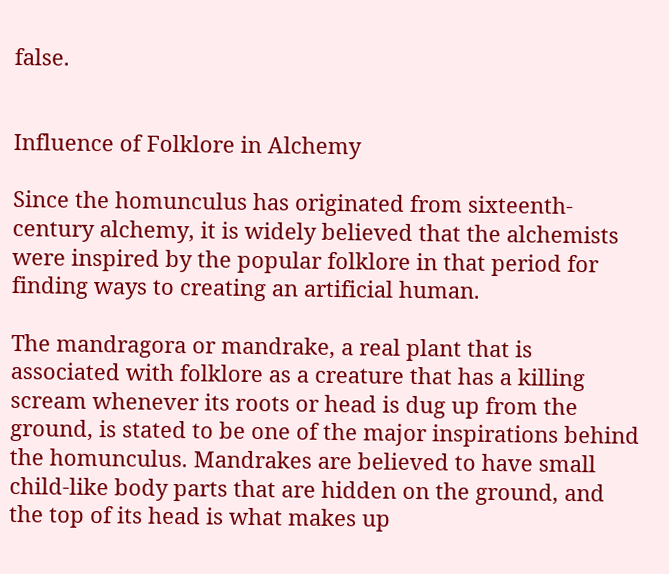false.


Influence of Folklore in Alchemy

Since the homunculus has originated from sixteenth-century alchemy, it is widely believed that the alchemists were inspired by the popular folklore in that period for finding ways to creating an artificial human.

The mandragora or mandrake, a real plant that is associated with folklore as a creature that has a killing scream whenever its roots or head is dug up from the ground, is stated to be one of the major inspirations behind the homunculus. Mandrakes are believed to have small child-like body parts that are hidden on the ground, and the top of its head is what makes up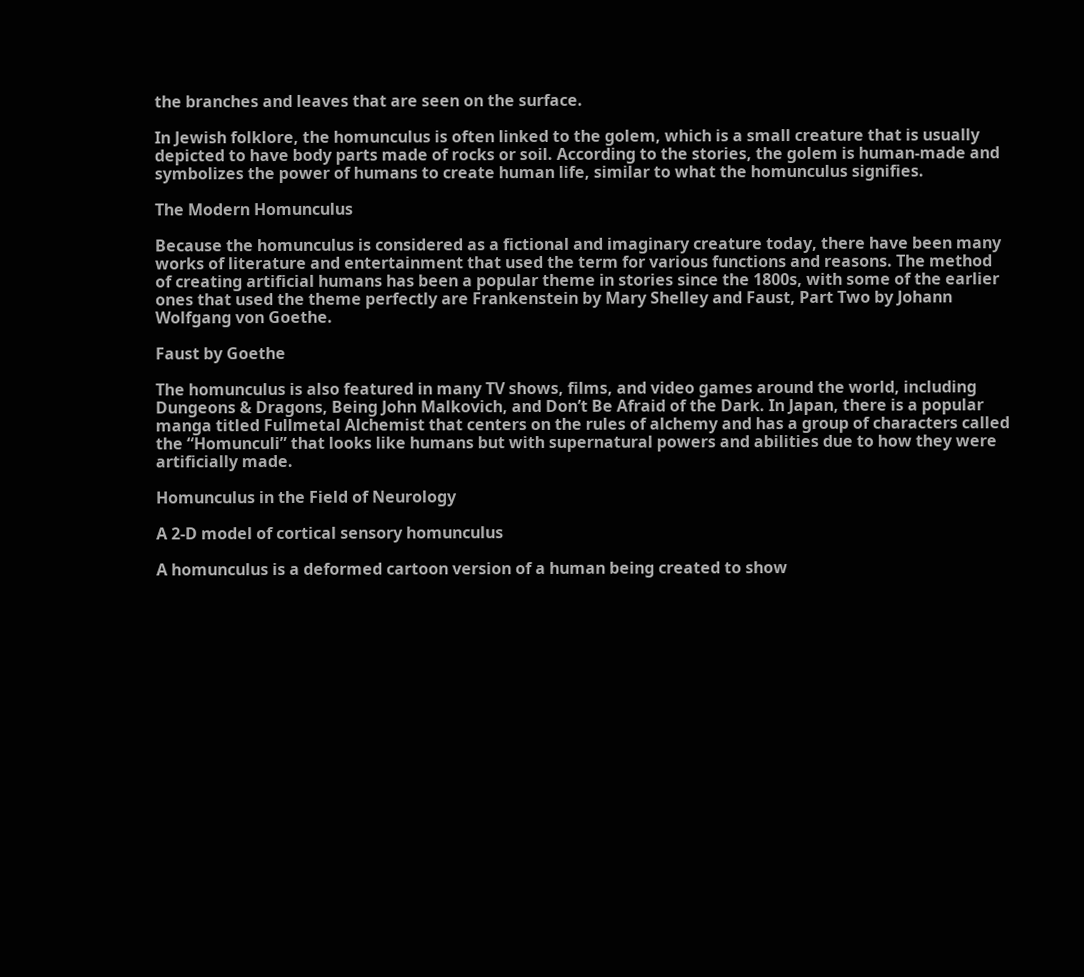the branches and leaves that are seen on the surface.

In Jewish folklore, the homunculus is often linked to the golem, which is a small creature that is usually depicted to have body parts made of rocks or soil. According to the stories, the golem is human-made and symbolizes the power of humans to create human life, similar to what the homunculus signifies.

The Modern Homunculus

Because the homunculus is considered as a fictional and imaginary creature today, there have been many works of literature and entertainment that used the term for various functions and reasons. The method of creating artificial humans has been a popular theme in stories since the 1800s, with some of the earlier ones that used the theme perfectly are Frankenstein by Mary Shelley and Faust, Part Two by Johann Wolfgang von Goethe.

Faust by Goethe

The homunculus is also featured in many TV shows, films, and video games around the world, including Dungeons & Dragons, Being John Malkovich, and Don’t Be Afraid of the Dark. In Japan, there is a popular manga titled Fullmetal Alchemist that centers on the rules of alchemy and has a group of characters called the “Homunculi” that looks like humans but with supernatural powers and abilities due to how they were artificially made.

Homunculus in the Field of Neurology

A 2-D model of cortical sensory homunculus

A homunculus is a deformed cartoon version of a human being created to show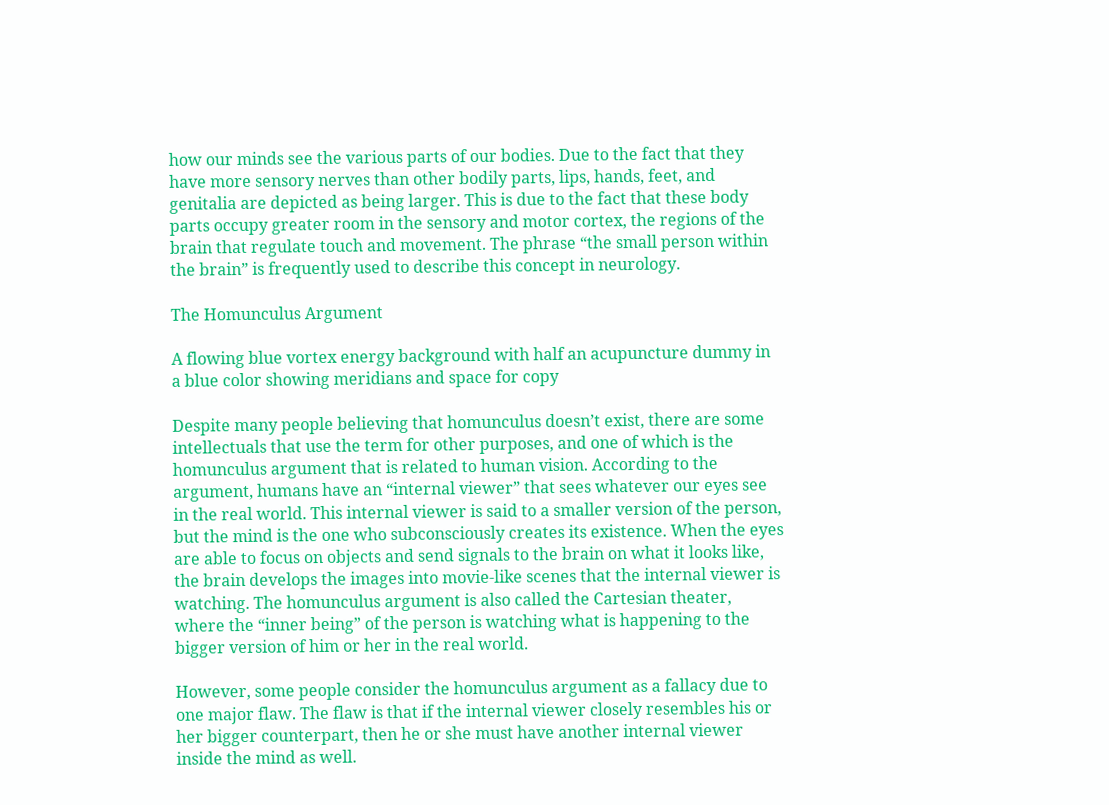how our minds see the various parts of our bodies. Due to the fact that they have more sensory nerves than other bodily parts, lips, hands, feet, and genitalia are depicted as being larger. This is due to the fact that these body parts occupy greater room in the sensory and motor cortex, the regions of the brain that regulate touch and movement. The phrase “the small person within the brain” is frequently used to describe this concept in neurology.

The Homunculus Argument

A flowing blue vortex energy background with half an acupuncture dummy in a blue color showing meridians and space for copy

Despite many people believing that homunculus doesn’t exist, there are some intellectuals that use the term for other purposes, and one of which is the homunculus argument that is related to human vision. According to the argument, humans have an “internal viewer” that sees whatever our eyes see in the real world. This internal viewer is said to a smaller version of the person, but the mind is the one who subconsciously creates its existence. When the eyes are able to focus on objects and send signals to the brain on what it looks like, the brain develops the images into movie-like scenes that the internal viewer is watching. The homunculus argument is also called the Cartesian theater, where the “inner being” of the person is watching what is happening to the bigger version of him or her in the real world.

However, some people consider the homunculus argument as a fallacy due to one major flaw. The flaw is that if the internal viewer closely resembles his or her bigger counterpart, then he or she must have another internal viewer inside the mind as well.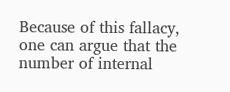Because of this fallacy, one can argue that the number of internal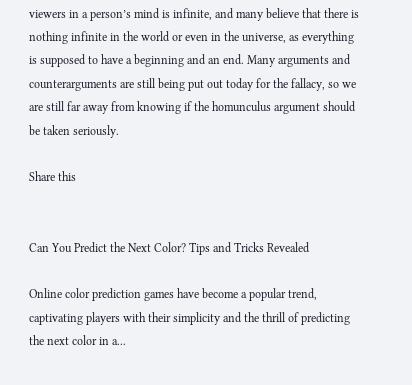viewers in a person’s mind is infinite, and many believe that there is nothing infinite in the world or even in the universe, as everything is supposed to have a beginning and an end. Many arguments and counterarguments are still being put out today for the fallacy, so we are still far away from knowing if the homunculus argument should be taken seriously.

Share this


Can You Predict the Next Color? Tips and Tricks Revealed

Online color prediction games have become a popular trend, captivating players with their simplicity and the thrill of predicting the next color in a...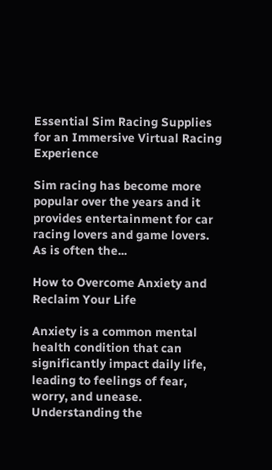Essential Sim Racing Supplies for an Immersive Virtual Racing Experience

Sim racing has become more popular over the years and it provides entertainment for car racing lovers and game lovers. As is often the...

How to Overcome Anxiety and Reclaim Your Life

Anxiety is a common mental health condition that can significantly impact daily life, leading to feelings of fear, worry, and unease. Understanding the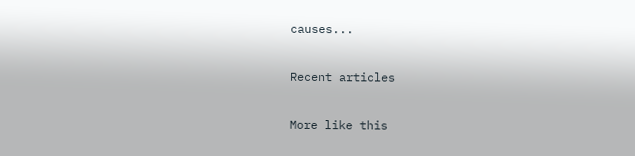causes...

Recent articles

More like this